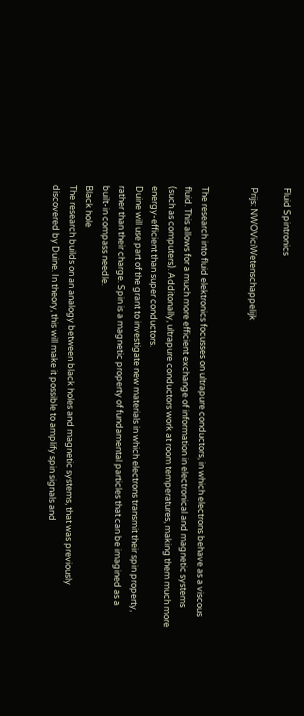Fluid Spintronics

Prijs: NWOViciWetenschappelijk


The research into fluid elektronics focusses on ultrapure conductors, in which electrons behave as a viscous fluid. This allows for a much more efficient exchange of information in electronical and magnetic systems (such as computers). Additonally, ultrapure conductors work at room temperatures, making them much more energy-efficient than super conductors.
Duine will use part of the grant to investigate new materials in which electrons transmit their spin property, rather than their charge. Spin is a magnetic property of fundamental particles that can be imagined as a built-in compass needle.
Black hole
The research builds on an analogy between black holes and magnetic systems, that was previously discovered by Duine. In theory, this will make it possible to amplify spin signals and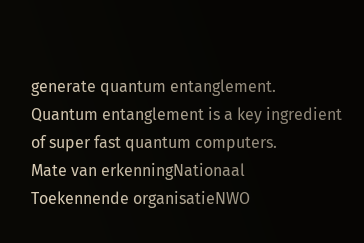generate quantum entanglement. Quantum entanglement is a key ingredient of super fast quantum computers.
Mate van erkenningNationaal
Toekennende organisatieNWO